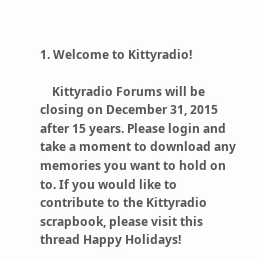1. Welcome to Kittyradio!

    Kittyradio Forums will be closing on December 31, 2015 after 15 years. Please login and take a moment to download any memories you want to hold on to. If you would like to contribute to the Kittyradio scrapbook, please visit this thread Happy Holidays!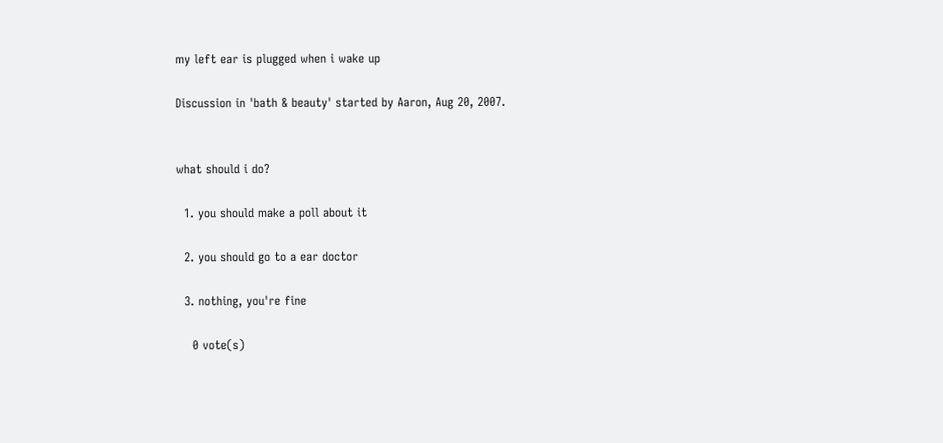my left ear is plugged when i wake up

Discussion in 'bath & beauty' started by Aaron, Aug 20, 2007.


what should i do?

  1. you should make a poll about it

  2. you should go to a ear doctor

  3. nothing, you're fine

    0 vote(s)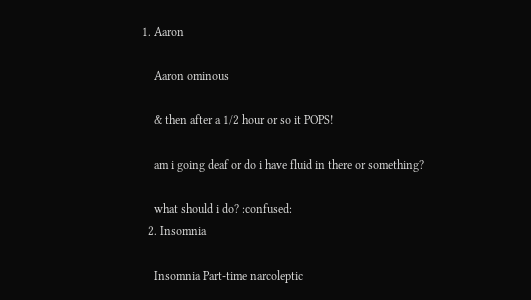1. Aaron

    Aaron ominous

    & then after a 1/2 hour or so it POPS!

    am i going deaf or do i have fluid in there or something?

    what should i do? :confused:
  2. Insomnia

    Insomnia Part-time narcoleptic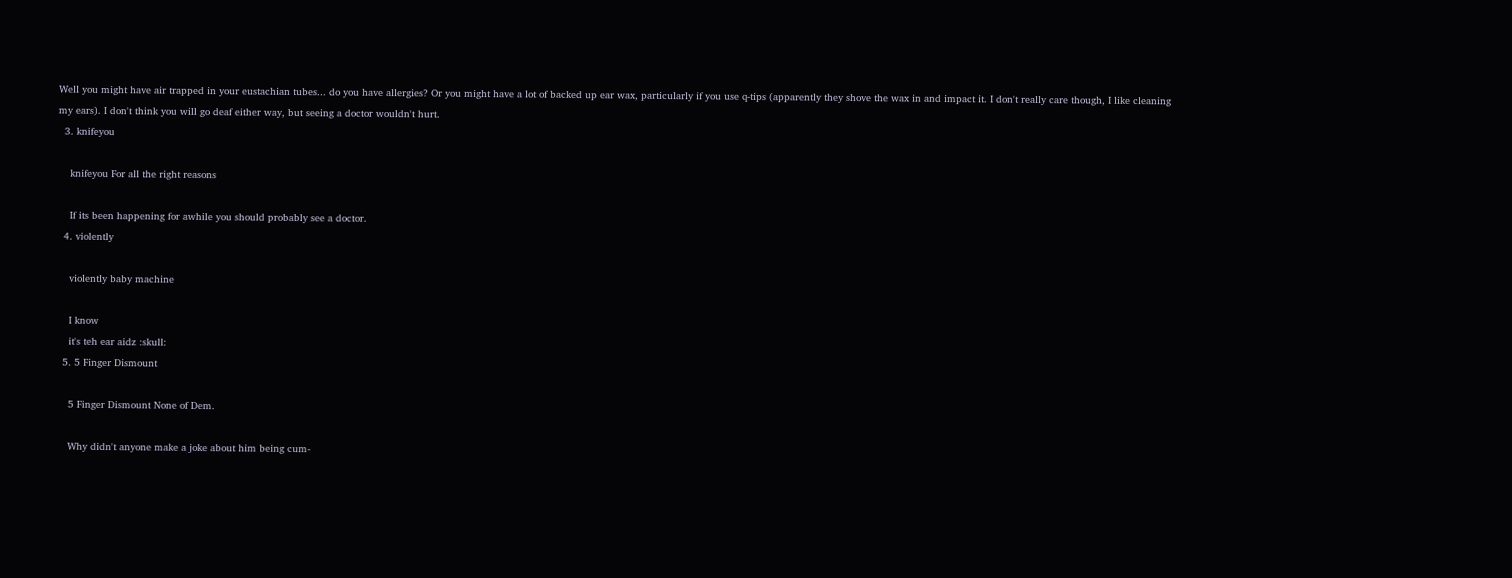Well you might have air trapped in your eustachian tubes... do you have allergies? Or you might have a lot of backed up ear wax, particularly if you use q-tips (apparently they shove the wax in and impact it. I don't really care though, I like cleaning my ears). I don't think you will go deaf either way, but seeing a doctor wouldn't hurt.
  3. knifeyou

    knifeyou For all the right reasons

    If its been happening for awhile you should probably see a doctor.
  4. violently

    violently baby machine

    I know
    it's teh ear aidz :skull:
  5. 5 Finger Dismount

    5 Finger Dismount None of Dem.

    Why didn't anyone make a joke about him being cum-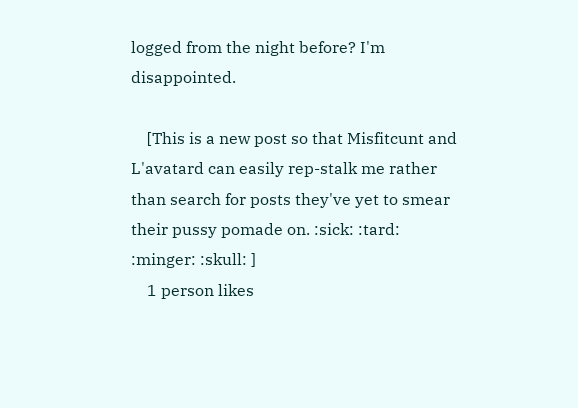logged from the night before? I'm disappointed.

    [This is a new post so that Misfitcunt and L'avatard can easily rep-stalk me rather than search for posts they've yet to smear their pussy pomade on. :sick: :tard: :minger: :skull: ]
    1 person likes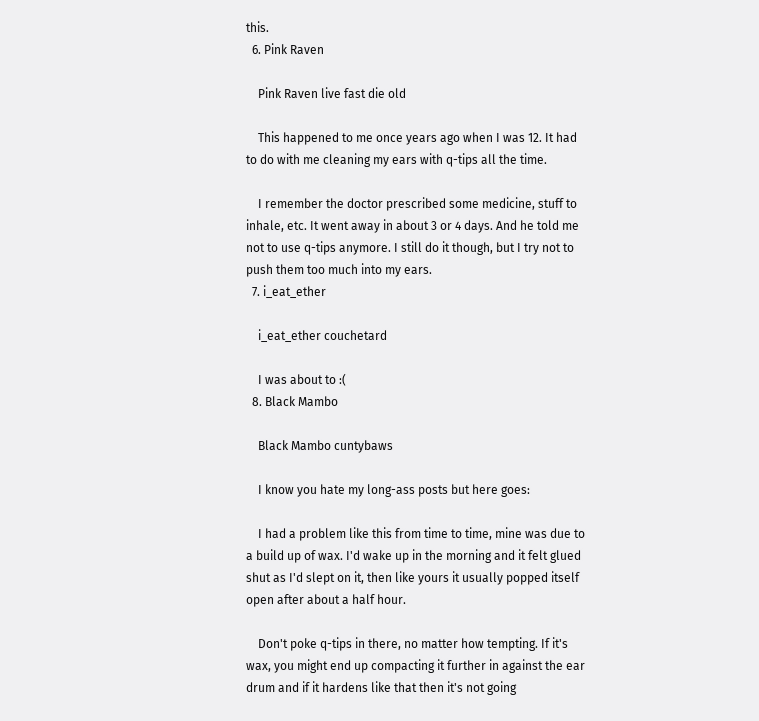this.
  6. Pink Raven

    Pink Raven live fast die old

    This happened to me once years ago when I was 12. It had to do with me cleaning my ears with q-tips all the time.

    I remember the doctor prescribed some medicine, stuff to inhale, etc. It went away in about 3 or 4 days. And he told me not to use q-tips anymore. I still do it though, but I try not to push them too much into my ears.
  7. i_eat_ether

    i_eat_ether couchetard

    I was about to :(
  8. Black Mambo

    Black Mambo cuntybaws

    I know you hate my long-ass posts but here goes:

    I had a problem like this from time to time, mine was due to a build up of wax. I'd wake up in the morning and it felt glued shut as I'd slept on it, then like yours it usually popped itself open after about a half hour.

    Don't poke q-tips in there, no matter how tempting. If it's wax, you might end up compacting it further in against the ear drum and if it hardens like that then it's not going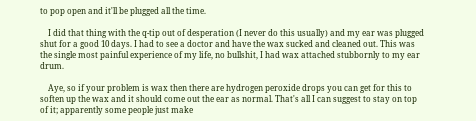to pop open and it'll be plugged all the time.

    I did that thing with the q-tip out of desperation (I never do this usually) and my ear was plugged shut for a good 10 days. I had to see a doctor and have the wax sucked and cleaned out. This was the single most painful experience of my life, no bullshit, I had wax attached stubbornly to my ear drum.

    Aye, so if your problem is wax then there are hydrogen peroxide drops you can get for this to soften up the wax and it should come out the ear as normal. That's all I can suggest to stay on top of it; apparently some people just make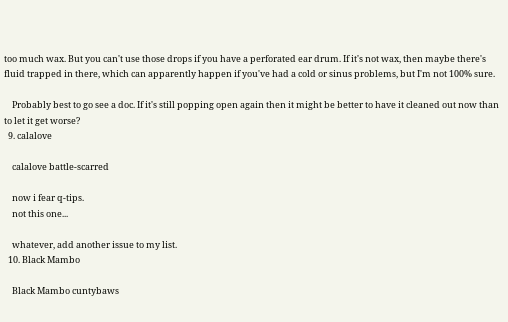too much wax. But you can't use those drops if you have a perforated ear drum. If it's not wax, then maybe there's fluid trapped in there, which can apparently happen if you've had a cold or sinus problems, but I'm not 100% sure.

    Probably best to go see a doc. If it's still popping open again then it might be better to have it cleaned out now than to let it get worse?
  9. calalove

    calalove battle-scarred

    now i fear q-tips.
    not this one...

    whatever, add another issue to my list.
  10. Black Mambo

    Black Mambo cuntybaws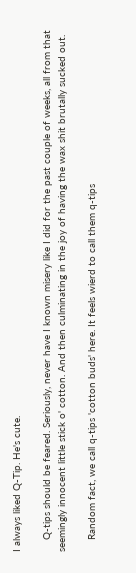I always liked Q-Tip. He's cute.

    Q-tips should be feared. Seriously, never have I known misery like I did for the past couple of weeks, all from that seemingly innocent little stick o' cotton. And then culminating in the joy of having the wax shit brutally sucked out.

    Random fact, we call q-tips 'cotton buds' here. It feels wierd to call them q-tips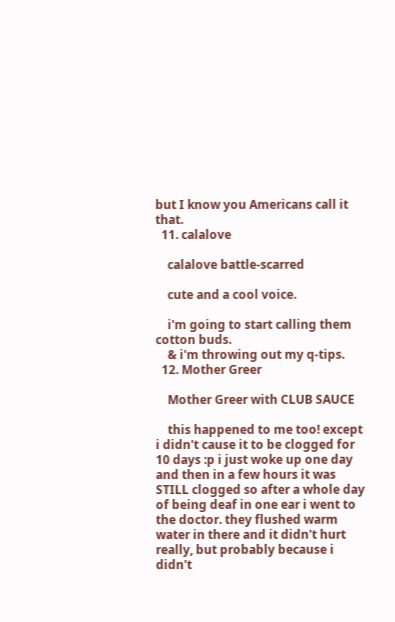but I know you Americans call it that.
  11. calalove

    calalove battle-scarred

    cute and a cool voice.

    i'm going to start calling them cotton buds.
    & i'm throwing out my q-tips.
  12. Mother Greer

    Mother Greer with CLUB SAUCE

    this happened to me too! except i didn't cause it to be clogged for 10 days :p i just woke up one day and then in a few hours it was STILL clogged so after a whole day of being deaf in one ear i went to the doctor. they flushed warm water in there and it didn't hurt really, but probably because i didn't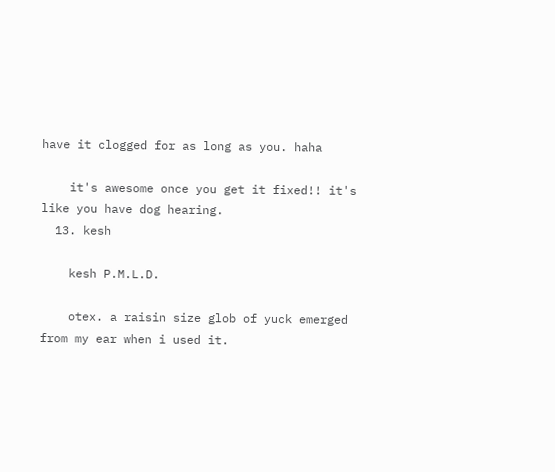have it clogged for as long as you. haha

    it's awesome once you get it fixed!! it's like you have dog hearing.
  13. kesh

    kesh P.M.L.D.

    otex. a raisin size glob of yuck emerged from my ear when i used it.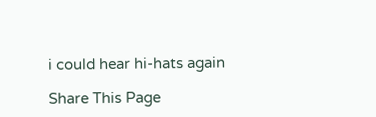i could hear hi-hats again

Share This Page